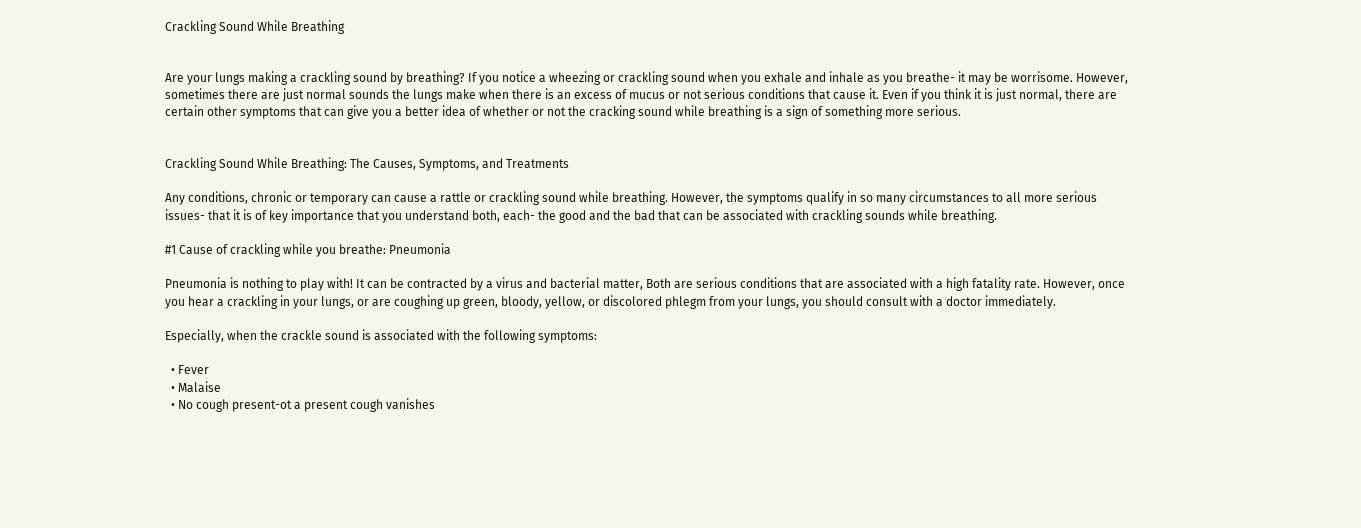Crackling Sound While Breathing


Are your lungs making a crackling sound by breathing? If you notice a wheezing or crackling sound when you exhale and inhale as you breathe- it may be worrisome. However, sometimes there are just normal sounds the lungs make when there is an excess of mucus or not serious conditions that cause it. Even if you think it is just normal, there are certain other symptoms that can give you a better idea of whether or not the cracking sound while breathing is a sign of something more serious.


Crackling Sound While Breathing: The Causes, Symptoms, and Treatments

Any conditions, chronic or temporary can cause a rattle or crackling sound while breathing. However, the symptoms qualify in so many circumstances to all more serious issues- that it is of key importance that you understand both, each- the good and the bad that can be associated with crackling sounds while breathing.

#1 Cause of crackling while you breathe: Pneumonia

Pneumonia is nothing to play with! It can be contracted by a virus and bacterial matter, Both are serious conditions that are associated with a high fatality rate. However, once you hear a crackling in your lungs, or are coughing up green, bloody, yellow, or discolored phlegm from your lungs, you should consult with a doctor immediately.

Especially, when the crackle sound is associated with the following symptoms:

  • Fever
  • Malaise
  • No cough present-ot a present cough vanishes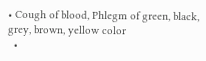• Cough of blood, Phlegm of green, black,  grey, brown, yellow color
  •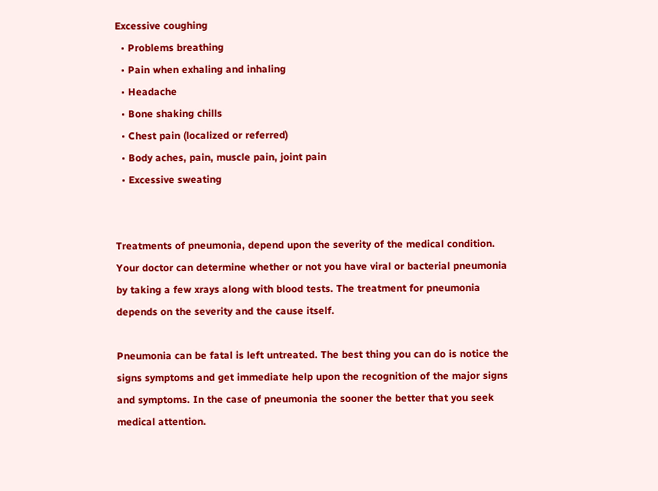Excessive coughing
  • Problems breathing
  • Pain when exhaling and inhaling
  • Headache
  • Bone shaking chills
  • Chest pain (localized or referred)
  • Body aches, pain, muscle pain, joint pain
  • Excessive sweating


Treatments of pneumonia, depend upon the severity of the medical condition. Your doctor can determine whether or not you have viral or bacterial pneumonia by taking a few xrays along with blood tests. The treatment for pneumonia depends on the severity and the cause itself.

Pneumonia can be fatal is left untreated. The best thing you can do is notice the signs symptoms and get immediate help upon the recognition of the major signs and symptoms. In the case of pneumonia the sooner the better that you seek medical attention.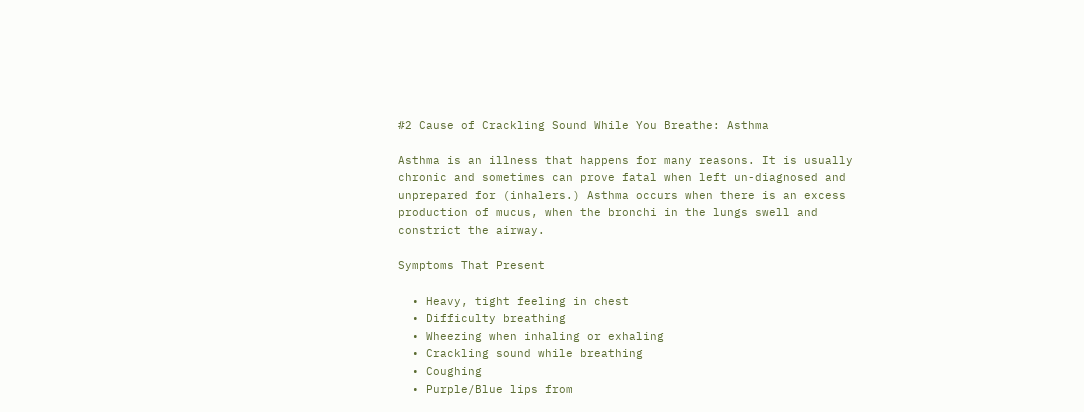#2 Cause of Crackling Sound While You Breathe: Asthma

Asthma is an illness that happens for many reasons. It is usually chronic and sometimes can prove fatal when left un-diagnosed and unprepared for (inhalers.) Asthma occurs when there is an excess production of mucus, when the bronchi in the lungs swell and constrict the airway.

Symptoms That Present

  • Heavy, tight feeling in chest
  • Difficulty breathing
  • Wheezing when inhaling or exhaling
  • Crackling sound while breathing
  • Coughing
  • Purple/Blue lips from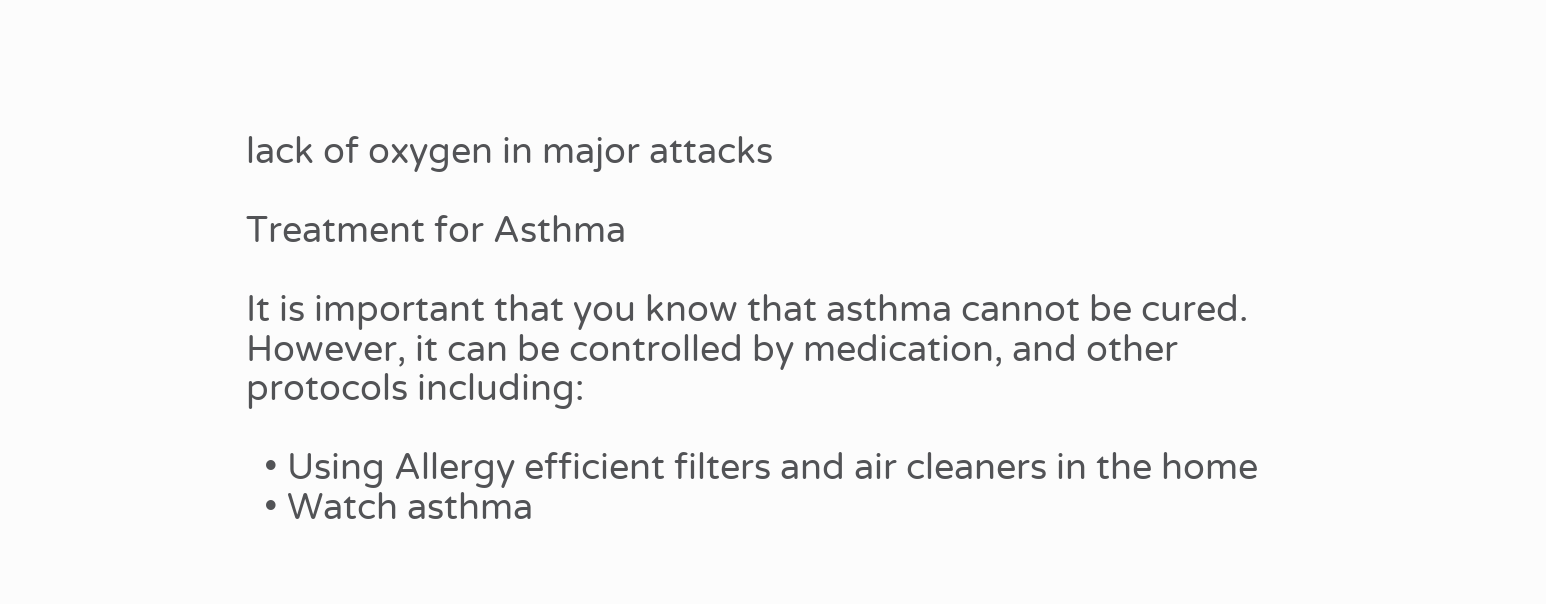lack of oxygen in major attacks

Treatment for Asthma

It is important that you know that asthma cannot be cured. However, it can be controlled by medication, and other protocols including:

  • Using Allergy efficient filters and air cleaners in the home
  • Watch asthma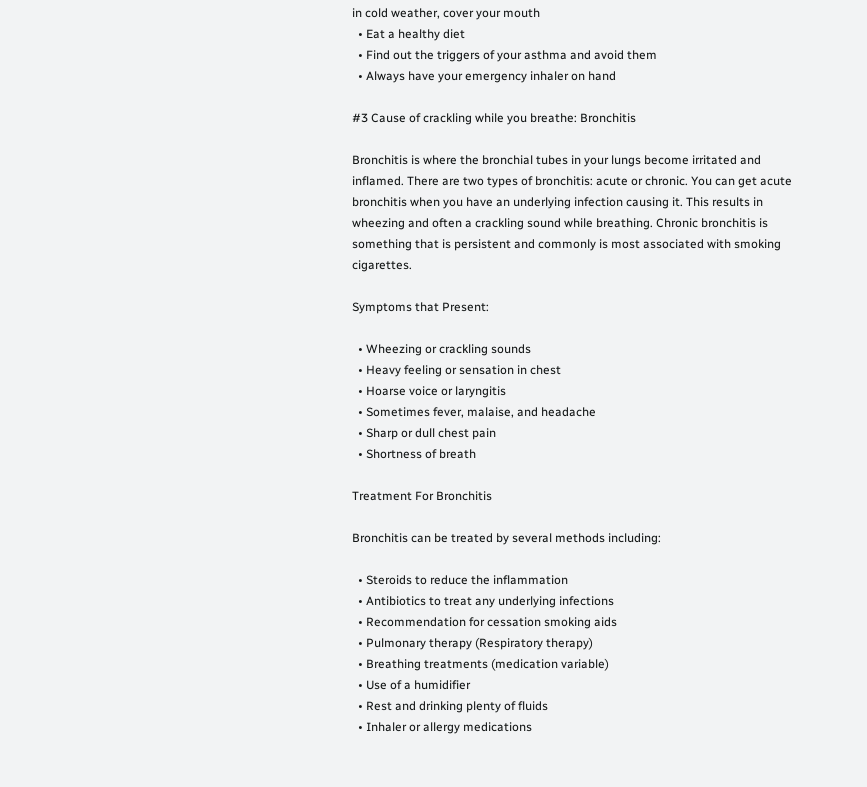in cold weather, cover your mouth
  • Eat a healthy diet
  • Find out the triggers of your asthma and avoid them
  • Always have your emergency inhaler on hand

#3 Cause of crackling while you breathe: Bronchitis

Bronchitis is where the bronchial tubes in your lungs become irritated and inflamed. There are two types of bronchitis: acute or chronic. You can get acute bronchitis when you have an underlying infection causing it. This results in wheezing and often a crackling sound while breathing. Chronic bronchitis is something that is persistent and commonly is most associated with smoking cigarettes.

Symptoms that Present:

  • Wheezing or crackling sounds
  • Heavy feeling or sensation in chest
  • Hoarse voice or laryngitis
  • Sometimes fever, malaise, and headache
  • Sharp or dull chest pain
  • Shortness of breath

Treatment For Bronchitis

Bronchitis can be treated by several methods including:

  • Steroids to reduce the inflammation
  • Antibiotics to treat any underlying infections
  • Recommendation for cessation smoking aids
  • Pulmonary therapy (Respiratory therapy)
  • Breathing treatments (medication variable)
  • Use of a humidifier
  • Rest and drinking plenty of fluids
  • Inhaler or allergy medications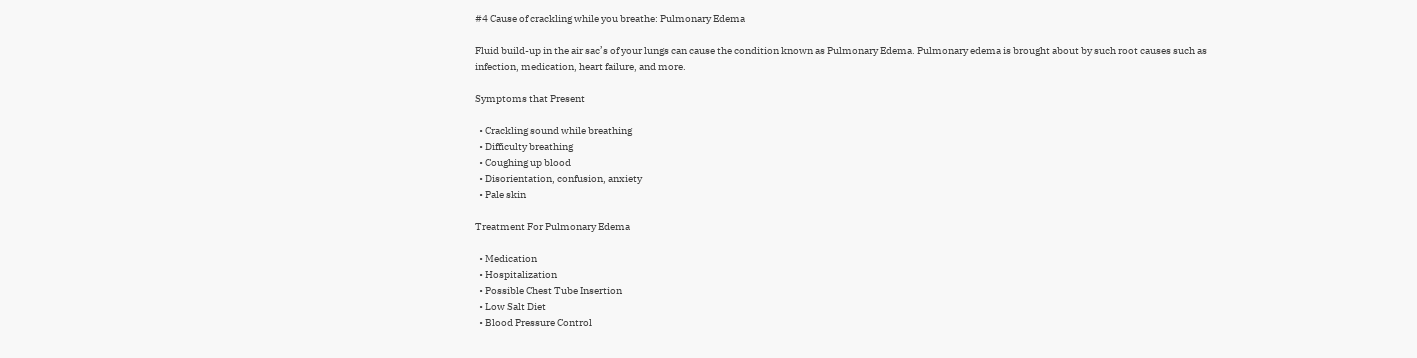#4 Cause of crackling while you breathe: Pulmonary Edema

Fluid build-up in the air sac’s of your lungs can cause the condition known as Pulmonary Edema. Pulmonary edema is brought about by such root causes such as infection, medication, heart failure, and more.

Symptoms that Present

  • Crackling sound while breathing
  • Difficulty breathing
  • Coughing up blood
  • Disorientation, confusion, anxiety
  • Pale skin

Treatment For Pulmonary Edema

  • Medication
  • Hospitalization
  • Possible Chest Tube Insertion
  • Low Salt Diet
  • Blood Pressure Control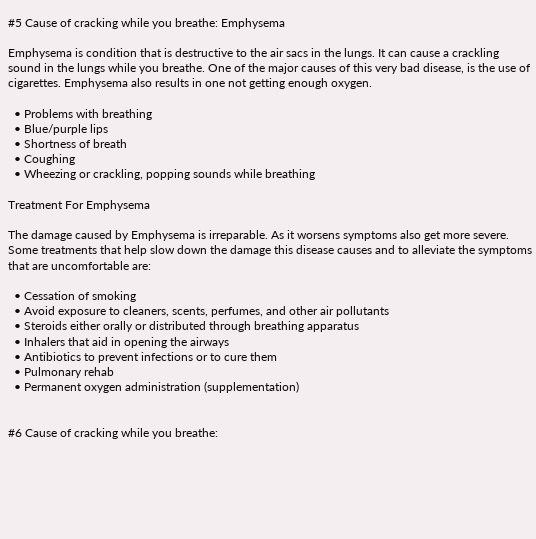#5 Cause of cracking while you breathe: Emphysema

Emphysema is condition that is destructive to the air sacs in the lungs. It can cause a crackling sound in the lungs while you breathe. One of the major causes of this very bad disease, is the use of cigarettes. Emphysema also results in one not getting enough oxygen.

  • Problems with breathing
  • Blue/purple lips
  • Shortness of breath
  • Coughing
  • Wheezing or crackling, popping sounds while breathing

Treatment For Emphysema

The damage caused by Emphysema is irreparable. As it worsens symptoms also get more severe. Some treatments that help slow down the damage this disease causes and to alleviate the symptoms that are uncomfortable are:

  • Cessation of smoking
  • Avoid exposure to cleaners, scents, perfumes, and other air pollutants
  • Steroids either orally or distributed through breathing apparatus
  • Inhalers that aid in opening the airways
  • Antibiotics to prevent infections or to cure them
  • Pulmonary rehab
  • Permanent oxygen administration (supplementation)


#6 Cause of cracking while you breathe: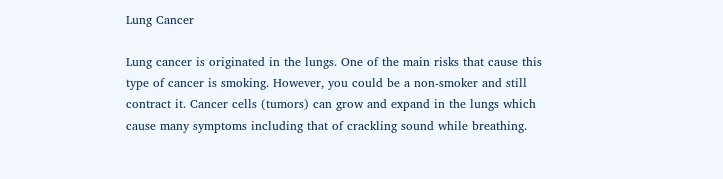Lung Cancer

Lung cancer is originated in the lungs. One of the main risks that cause this type of cancer is smoking. However, you could be a non-smoker and still contract it. Cancer cells (tumors) can grow and expand in the lungs which cause many symptoms including that of crackling sound while breathing.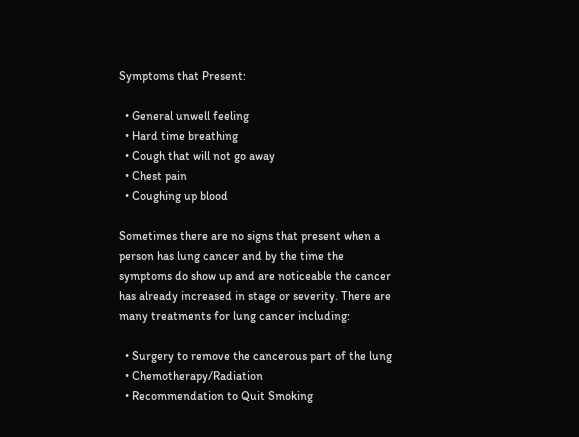Symptoms that Present:

  • General unwell feeling
  • Hard time breathing
  • Cough that will not go away
  • Chest pain
  • Coughing up blood

Sometimes there are no signs that present when a person has lung cancer and by the time the symptoms do show up and are noticeable the cancer has already increased in stage or severity. There are many treatments for lung cancer including:

  • Surgery to remove the cancerous part of the lung
  • Chemotherapy/Radiation
  • Recommendation to Quit Smoking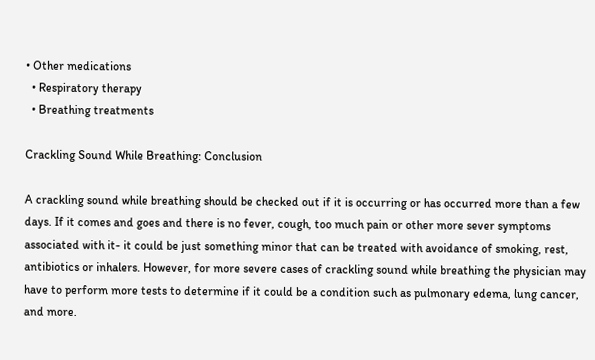• Other medications
  • Respiratory therapy
  • Breathing treatments

Crackling Sound While Breathing: Conclusion

A crackling sound while breathing should be checked out if it is occurring or has occurred more than a few days. If it comes and goes and there is no fever, cough, too much pain or other more sever symptoms associated with it- it could be just something minor that can be treated with avoidance of smoking, rest, antibiotics or inhalers. However, for more severe cases of crackling sound while breathing the physician may have to perform more tests to determine if it could be a condition such as pulmonary edema, lung cancer, and more.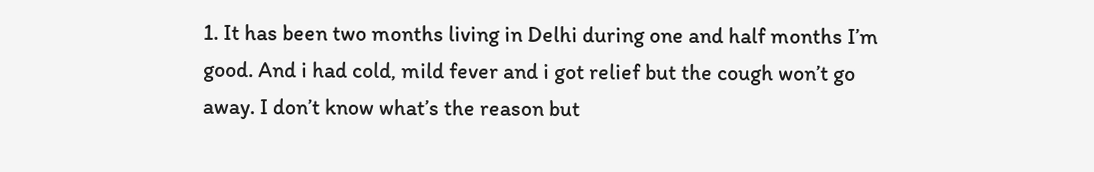1. It has been two months living in Delhi during one and half months I’m good. And i had cold, mild fever and i got relief but the cough won’t go away. I don’t know what’s the reason but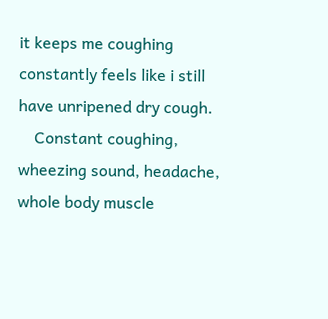it keeps me coughing constantly feels like i still have unripened dry cough.
    Constant coughing, wheezing sound, headache, whole body muscle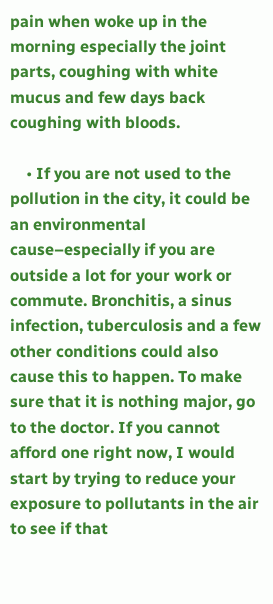pain when woke up in the morning especially the joint parts, coughing with white mucus and few days back coughing with bloods.

    • If you are not used to the pollution in the city, it could be an environmental cause–especially if you are outside a lot for your work or commute. Bronchitis, a sinus infection, tuberculosis and a few other conditions could also cause this to happen. To make sure that it is nothing major, go to the doctor. If you cannot afford one right now, I would start by trying to reduce your exposure to pollutants in the air to see if that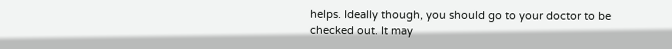helps. Ideally though, you should go to your doctor to be checked out. It may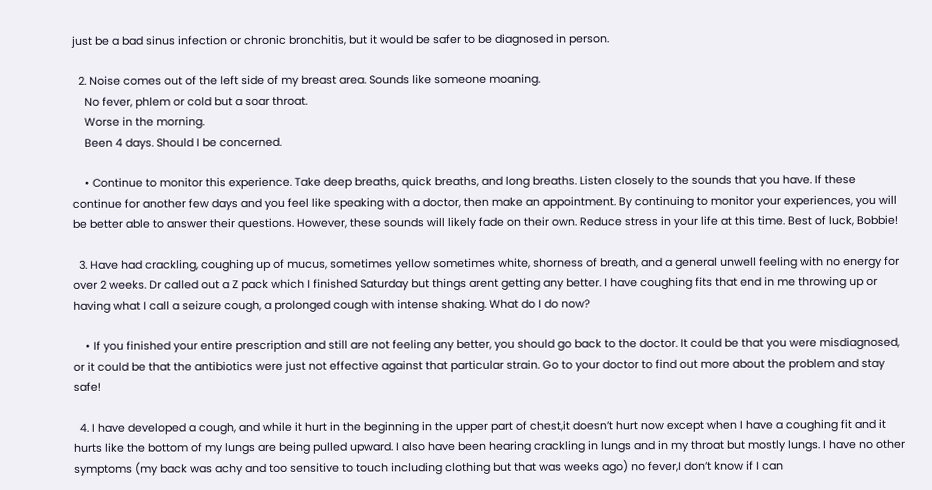just be a bad sinus infection or chronic bronchitis, but it would be safer to be diagnosed in person.

  2. Noise comes out of the left side of my breast area. Sounds like someone moaning.
    No fever, phlem or cold but a soar throat.
    Worse in the morning.
    Been 4 days. Should I be concerned.

    • Continue to monitor this experience. Take deep breaths, quick breaths, and long breaths. Listen closely to the sounds that you have. If these continue for another few days and you feel like speaking with a doctor, then make an appointment. By continuing to monitor your experiences, you will be better able to answer their questions. However, these sounds will likely fade on their own. Reduce stress in your life at this time. Best of luck, Bobbie!

  3. Have had crackling, coughing up of mucus, sometimes yellow sometimes white, shorness of breath, and a general unwell feeling with no energy for over 2 weeks. Dr called out a Z pack which I finished Saturday but things arent getting any better. I have coughing fits that end in me throwing up or having what I call a seizure cough, a prolonged cough with intense shaking. What do I do now?

    • If you finished your entire prescription and still are not feeling any better, you should go back to the doctor. It could be that you were misdiagnosed, or it could be that the antibiotics were just not effective against that particular strain. Go to your doctor to find out more about the problem and stay safe!

  4. I have developed a cough, and while it hurt in the beginning in the upper part of chest,it doesn’t hurt now except when I have a coughing fit and it hurts like the bottom of my lungs are being pulled upward. I also have been hearing crackling in lungs and in my throat but mostly lungs. I have no other symptoms (my back was achy and too sensitive to touch including clothing but that was weeks ago) no fever,I don’t know if I can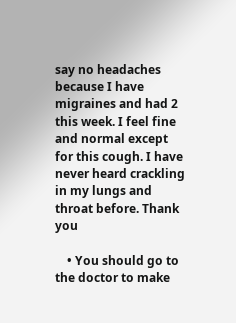say no headaches because I have migraines and had 2 this week. I feel fine and normal except for this cough. I have never heard crackling in my lungs and throat before. Thank you

    • You should go to the doctor to make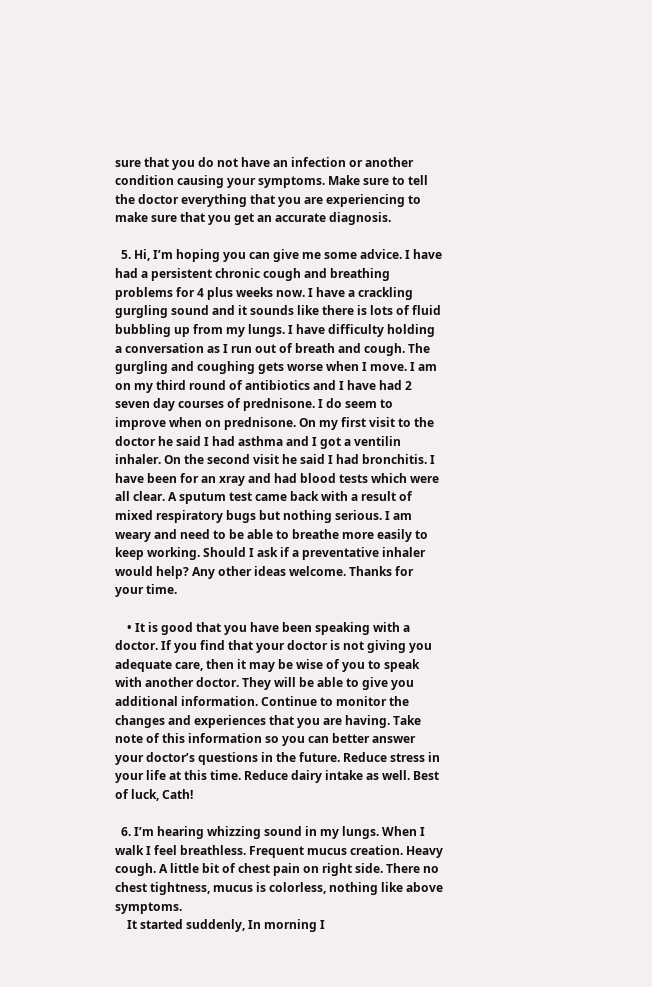sure that you do not have an infection or another condition causing your symptoms. Make sure to tell the doctor everything that you are experiencing to make sure that you get an accurate diagnosis.

  5. Hi, I’m hoping you can give me some advice. I have had a persistent chronic cough and breathing problems for 4 plus weeks now. I have a crackling gurgling sound and it sounds like there is lots of fluid bubbling up from my lungs. I have difficulty holding a conversation as I run out of breath and cough. The gurgling and coughing gets worse when I move. I am on my third round of antibiotics and I have had 2 seven day courses of prednisone. I do seem to improve when on prednisone. On my first visit to the doctor he said I had asthma and I got a ventilin inhaler. On the second visit he said I had bronchitis. I have been for an xray and had blood tests which were all clear. A sputum test came back with a result of mixed respiratory bugs but nothing serious. I am weary and need to be able to breathe more easily to keep working. Should I ask if a preventative inhaler would help? Any other ideas welcome. Thanks for your time.

    • It is good that you have been speaking with a doctor. If you find that your doctor is not giving you adequate care, then it may be wise of you to speak with another doctor. They will be able to give you additional information. Continue to monitor the changes and experiences that you are having. Take note of this information so you can better answer your doctor’s questions in the future. Reduce stress in your life at this time. Reduce dairy intake as well. Best of luck, Cath!

  6. I’m hearing whizzing sound in my lungs. When I walk I feel breathless. Frequent mucus creation. Heavy cough. A little bit of chest pain on right side. There no chest tightness, mucus is colorless, nothing like above symptoms.
    It started suddenly, In morning I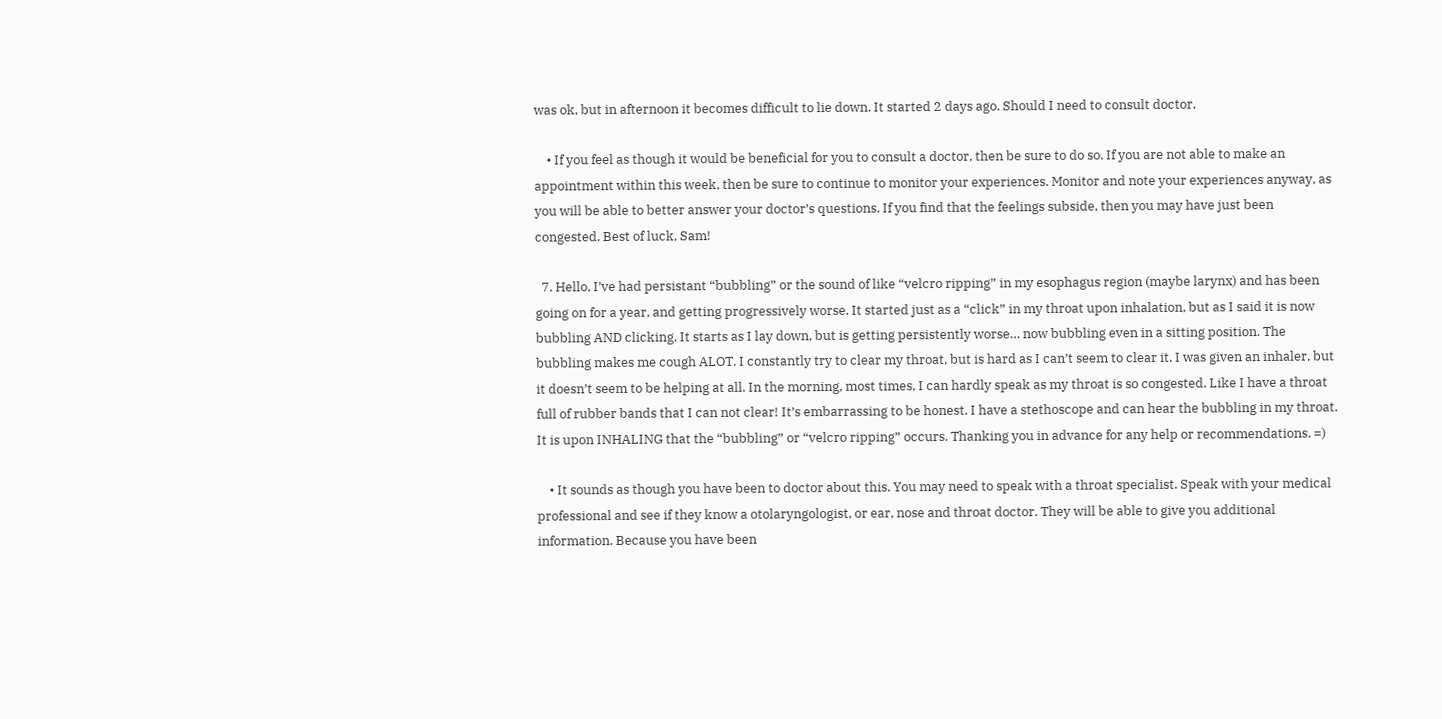was ok, but in afternoon it becomes difficult to lie down. It started 2 days ago. Should I need to consult doctor.

    • If you feel as though it would be beneficial for you to consult a doctor, then be sure to do so. If you are not able to make an appointment within this week, then be sure to continue to monitor your experiences. Monitor and note your experiences anyway, as you will be able to better answer your doctor’s questions. If you find that the feelings subside, then you may have just been congested. Best of luck, Sam!

  7. Hello, I’ve had persistant “bubbling” or the sound of like “velcro ripping” in my esophagus region (maybe larynx) and has been going on for a year, and getting progressively worse. It started just as a “click” in my throat upon inhalation, but as I said it is now bubbling AND clicking. It starts as I lay down, but is getting persistently worse… now bubbling even in a sitting position. The bubbling makes me cough ALOT. I constantly try to clear my throat, but is hard as I can’t seem to clear it. I was given an inhaler, but it doesn’t seem to be helping at all. In the morning, most times, I can hardly speak as my throat is so congested. Like I have a throat full of rubber bands that I can not clear! It’s embarrassing to be honest. I have a stethoscope and can hear the bubbling in my throat. It is upon INHALING that the “bubbling” or “velcro ripping” occurs. Thanking you in advance for any help or recommendations. =)

    • It sounds as though you have been to doctor about this. You may need to speak with a throat specialist. Speak with your medical professional and see if they know a otolaryngologist, or ear, nose and throat doctor. They will be able to give you additional information. Because you have been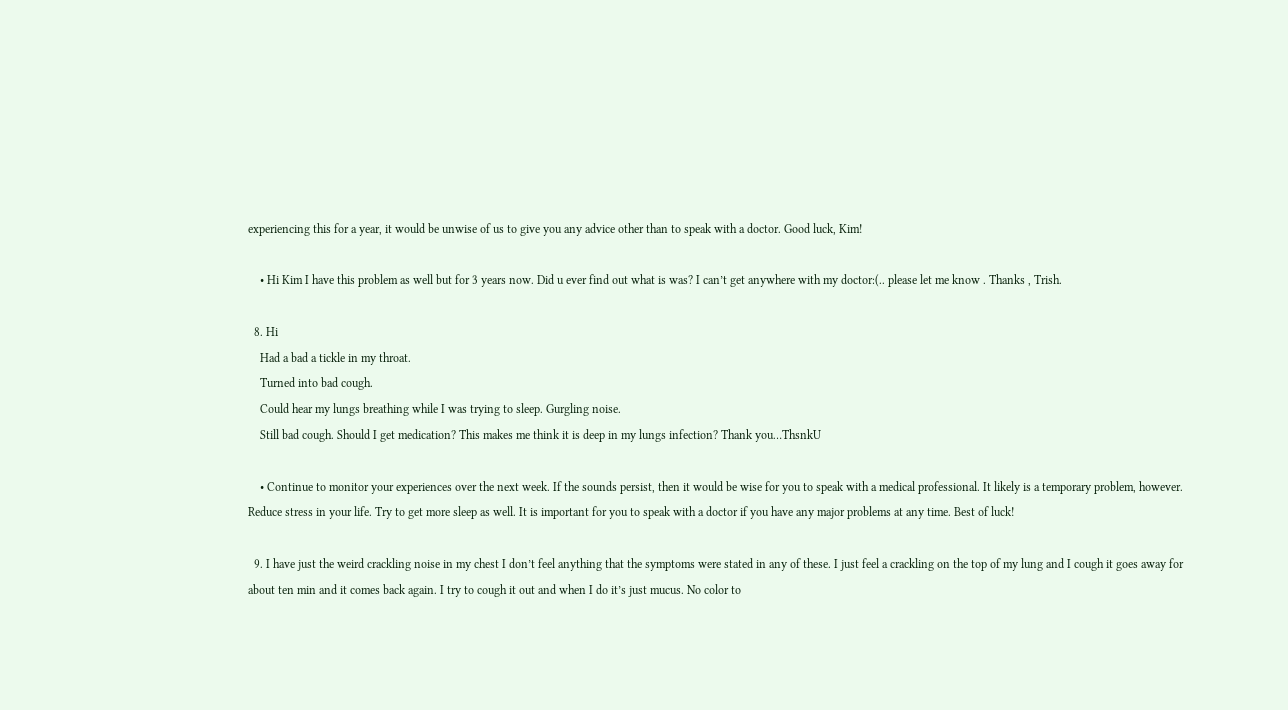experiencing this for a year, it would be unwise of us to give you any advice other than to speak with a doctor. Good luck, Kim!

    • Hi Kim I have this problem as well but for 3 years now. Did u ever find out what is was? I can’t get anywhere with my doctor:(.. please let me know . Thanks , Trish.

  8. Hi
    Had a bad a tickle in my throat.
    Turned into bad cough.
    Could hear my lungs breathing while I was trying to sleep. Gurgling noise.
    Still bad cough. Should I get medication? This makes me think it is deep in my lungs infection? Thank you…ThsnkU

    • Continue to monitor your experiences over the next week. If the sounds persist, then it would be wise for you to speak with a medical professional. It likely is a temporary problem, however. Reduce stress in your life. Try to get more sleep as well. It is important for you to speak with a doctor if you have any major problems at any time. Best of luck!

  9. I have just the weird crackling noise in my chest I don’t feel anything that the symptoms were stated in any of these. I just feel a crackling on the top of my lung and I cough it goes away for about ten min and it comes back again. I try to cough it out and when I do it’s just mucus. No color to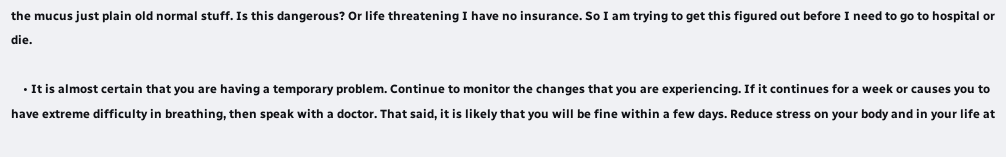the mucus just plain old normal stuff. Is this dangerous? Or life threatening I have no insurance. So I am trying to get this figured out before I need to go to hospital or die.

    • It is almost certain that you are having a temporary problem. Continue to monitor the changes that you are experiencing. If it continues for a week or causes you to have extreme difficulty in breathing, then speak with a doctor. That said, it is likely that you will be fine within a few days. Reduce stress on your body and in your life at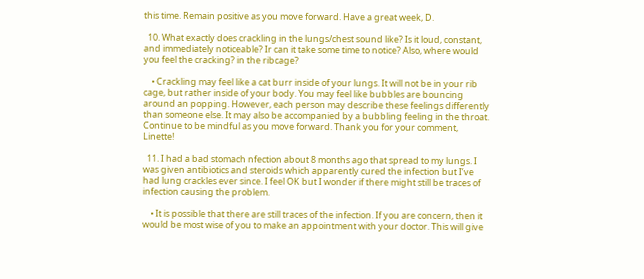this time. Remain positive as you move forward. Have a great week, D.

  10. What exactly does crackling in the lungs/chest sound like? Is it loud, constant, and immediately noticeable? Ir can it take some time to notice? Also, where would you feel the cracking? in the ribcage?

    • Crackling may feel like a cat burr inside of your lungs. It will not be in your rib cage, but rather inside of your body. You may feel like bubbles are bouncing around an popping. However, each person may describe these feelings differently than someone else. It may also be accompanied by a bubbling feeling in the throat. Continue to be mindful as you move forward. Thank you for your comment, Linette!

  11. I had a bad stomach nfection about 8 months ago that spread to my lungs. I was given antibiotics and steroids which apparently cured the infection but I’ve had lung crackles ever since. I feel OK but I wonder if there might still be traces of infection causing the problem.

    • It is possible that there are still traces of the infection. If you are concern, then it would be most wise of you to make an appointment with your doctor. This will give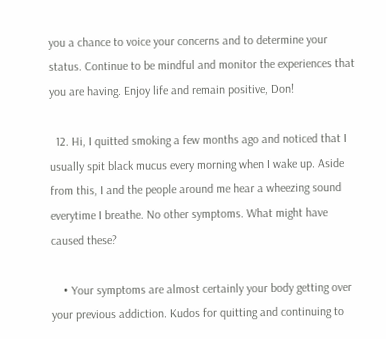you a chance to voice your concerns and to determine your status. Continue to be mindful and monitor the experiences that you are having. Enjoy life and remain positive, Don!

  12. Hi, I quitted smoking a few months ago and noticed that I usually spit black mucus every morning when I wake up. Aside from this, I and the people around me hear a wheezing sound everytime I breathe. No other symptoms. What might have caused these?

    • Your symptoms are almost certainly your body getting over your previous addiction. Kudos for quitting and continuing to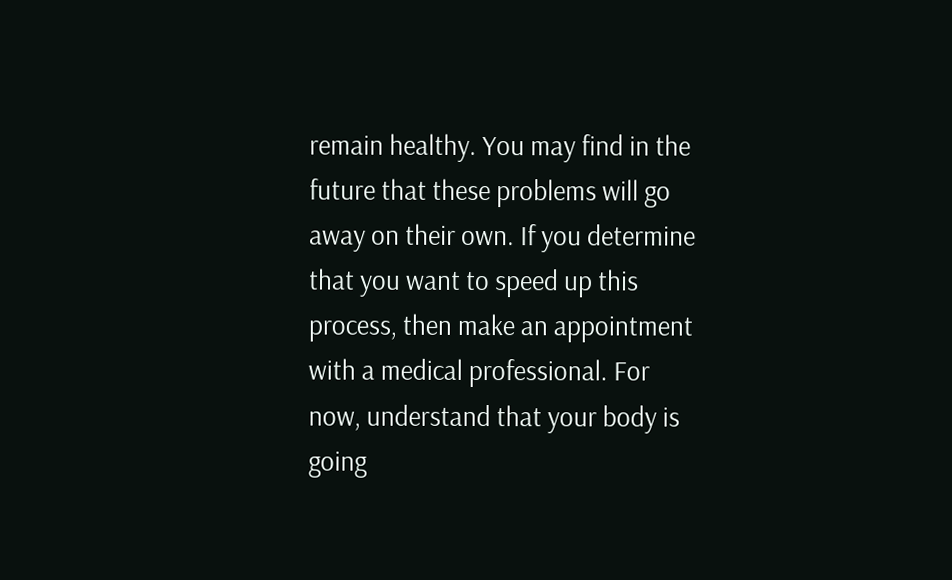remain healthy. You may find in the future that these problems will go away on their own. If you determine that you want to speed up this process, then make an appointment with a medical professional. For now, understand that your body is going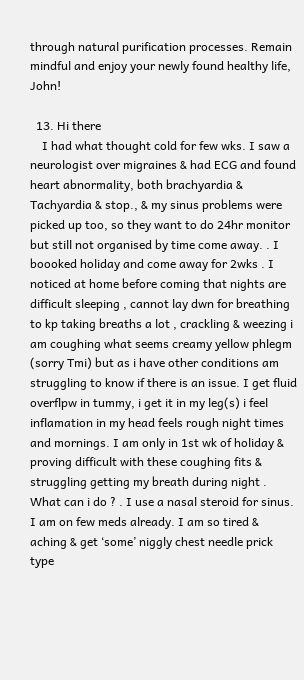through natural purification processes. Remain mindful and enjoy your newly found healthy life, John!

  13. Hi there
    I had what thought cold for few wks. I saw a neurologist over migraines & had ECG and found heart abnormality, both brachyardia & Tachyardia & stop., & my sinus problems were picked up too, so they want to do 24hr monitor but still not organised by time come away. . I boooked holiday and come away for 2wks . I noticed at home before coming that nights are difficult sleeping , cannot lay dwn for breathing to kp taking breaths a lot , crackling & weezing i am coughing what seems creamy yellow phlegm (sorry Tmi) but as i have other conditions am struggling to know if there is an issue. I get fluid overflpw in tummy, i get it in my leg(s) i feel inflamation in my head feels rough night times and mornings. I am only in 1st wk of holiday & proving difficult with these coughing fits & struggling getting my breath during night . What can i do ? . I use a nasal steroid for sinus. I am on few meds already. I am so tired & aching & get ‘some’ niggly chest needle prick type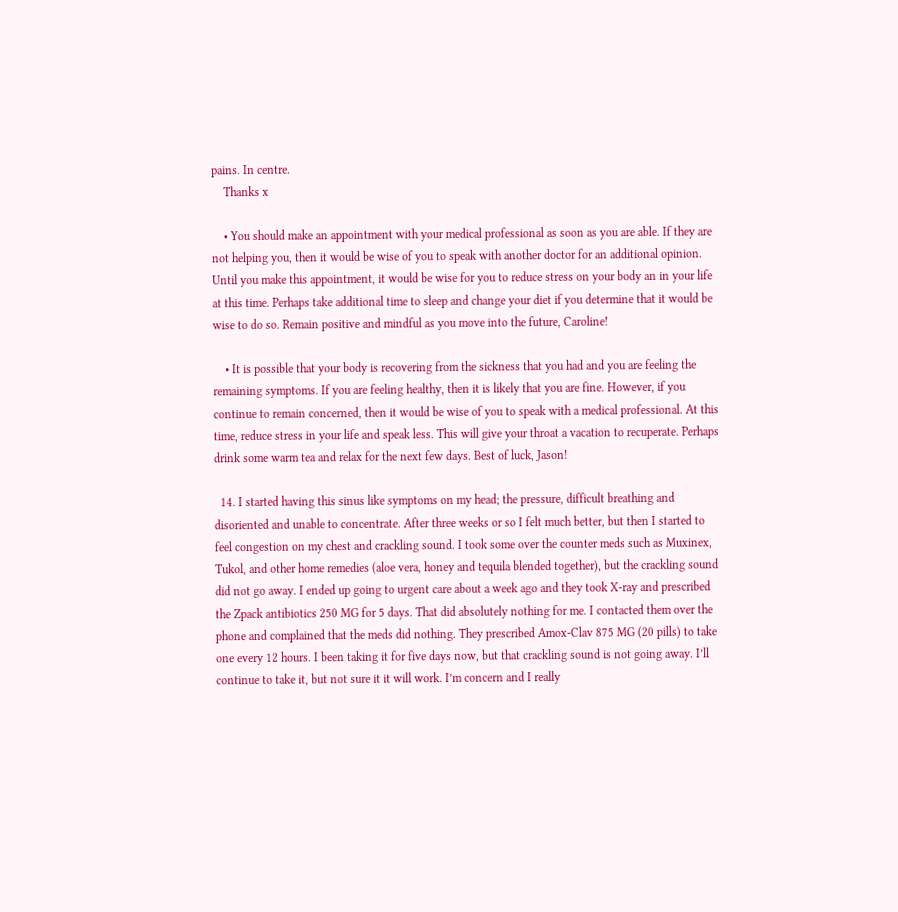pains. In centre.
    Thanks x

    • You should make an appointment with your medical professional as soon as you are able. If they are not helping you, then it would be wise of you to speak with another doctor for an additional opinion. Until you make this appointment, it would be wise for you to reduce stress on your body an in your life at this time. Perhaps take additional time to sleep and change your diet if you determine that it would be wise to do so. Remain positive and mindful as you move into the future, Caroline!

    • It is possible that your body is recovering from the sickness that you had and you are feeling the remaining symptoms. If you are feeling healthy, then it is likely that you are fine. However, if you continue to remain concerned, then it would be wise of you to speak with a medical professional. At this time, reduce stress in your life and speak less. This will give your throat a vacation to recuperate. Perhaps drink some warm tea and relax for the next few days. Best of luck, Jason!

  14. I started having this sinus like symptoms on my head; the pressure, difficult breathing and disoriented and unable to concentrate. After three weeks or so I felt much better, but then I started to feel congestion on my chest and crackling sound. I took some over the counter meds such as Muxinex, Tukol, and other home remedies (aloe vera, honey and tequila blended together), but the crackling sound did not go away. I ended up going to urgent care about a week ago and they took X-ray and prescribed the Zpack antibiotics 250 MG for 5 days. That did absolutely nothing for me. I contacted them over the phone and complained that the meds did nothing. They prescribed Amox-Clav 875 MG (20 pills) to take one every 12 hours. I been taking it for five days now, but that crackling sound is not going away. I’ll continue to take it, but not sure it it will work. I’m concern and I really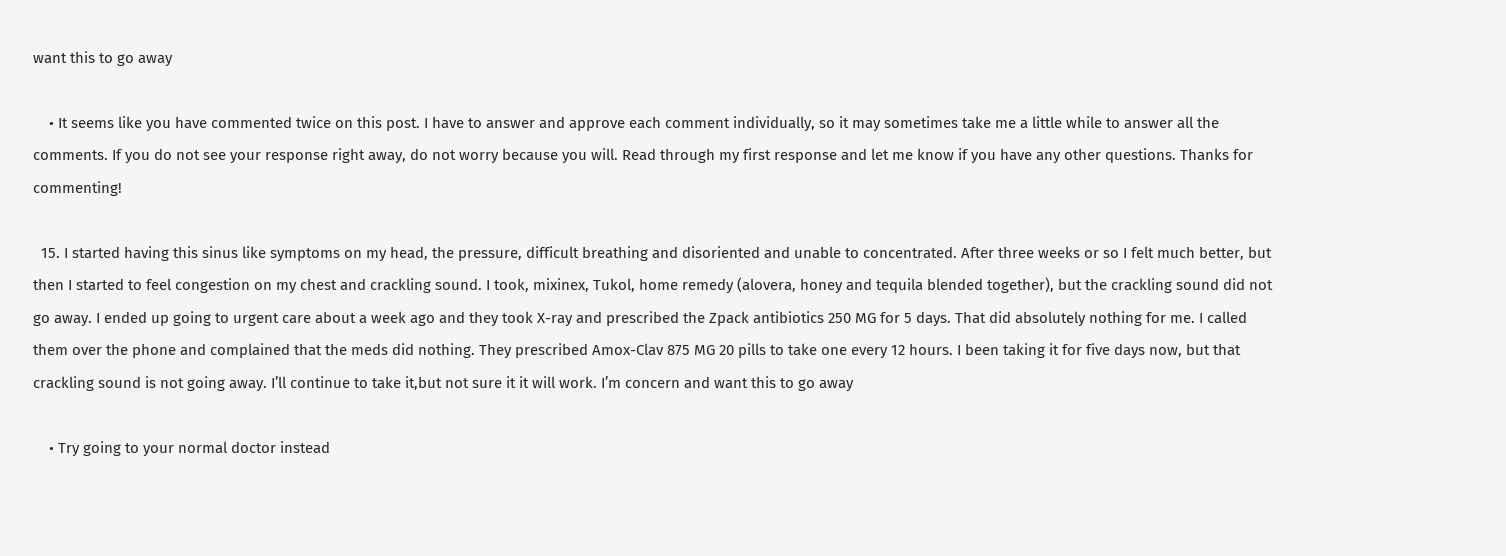want this to go away

    • It seems like you have commented twice on this post. I have to answer and approve each comment individually, so it may sometimes take me a little while to answer all the comments. If you do not see your response right away, do not worry because you will. Read through my first response and let me know if you have any other questions. Thanks for commenting!

  15. I started having this sinus like symptoms on my head, the pressure, difficult breathing and disoriented and unable to concentrated. After three weeks or so I felt much better, but then I started to feel congestion on my chest and crackling sound. I took, mixinex, Tukol, home remedy (alovera, honey and tequila blended together), but the crackling sound did not go away. I ended up going to urgent care about a week ago and they took X-ray and prescribed the Zpack antibiotics 250 MG for 5 days. That did absolutely nothing for me. I called them over the phone and complained that the meds did nothing. They prescribed Amox-Clav 875 MG 20 pills to take one every 12 hours. I been taking it for five days now, but that crackling sound is not going away. I’ll continue to take it,but not sure it it will work. I’m concern and want this to go away

    • Try going to your normal doctor instead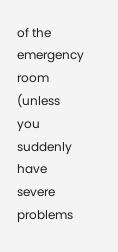of the emergency room (unless you suddenly have severe problems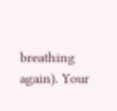breathing again). Your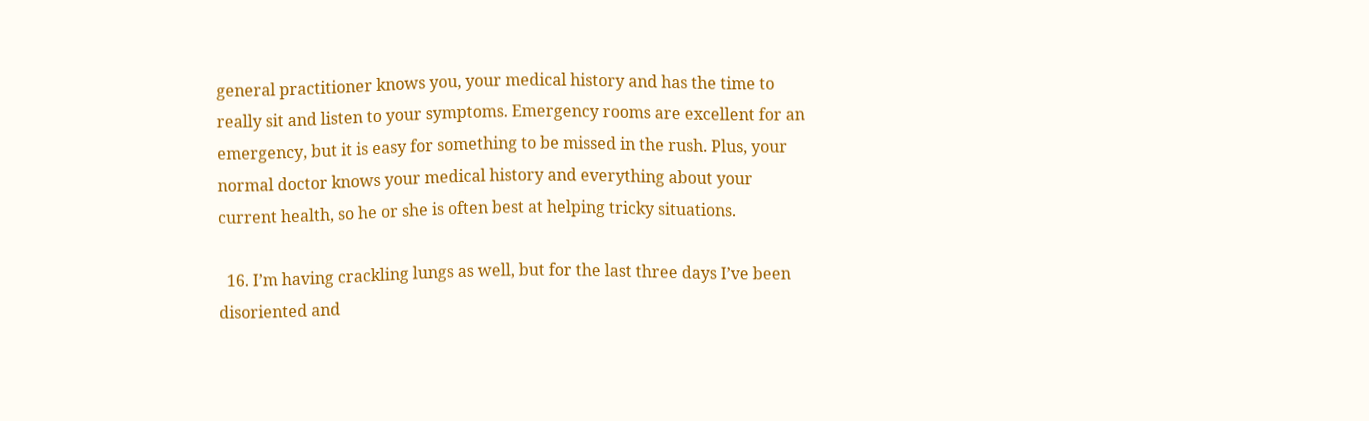general practitioner knows you, your medical history and has the time to really sit and listen to your symptoms. Emergency rooms are excellent for an emergency, but it is easy for something to be missed in the rush. Plus, your normal doctor knows your medical history and everything about your current health, so he or she is often best at helping tricky situations.

  16. I’m having crackling lungs as well, but for the last three days I’ve been disoriented and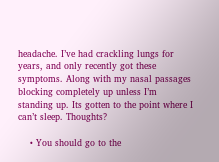headache. I’ve had crackling lungs for years, and only recently got these symptoms. Along with my nasal passages blocking completely up unless I’m standing up. Its gotten to the point where I can’t sleep. Thoughts?

    • You should go to the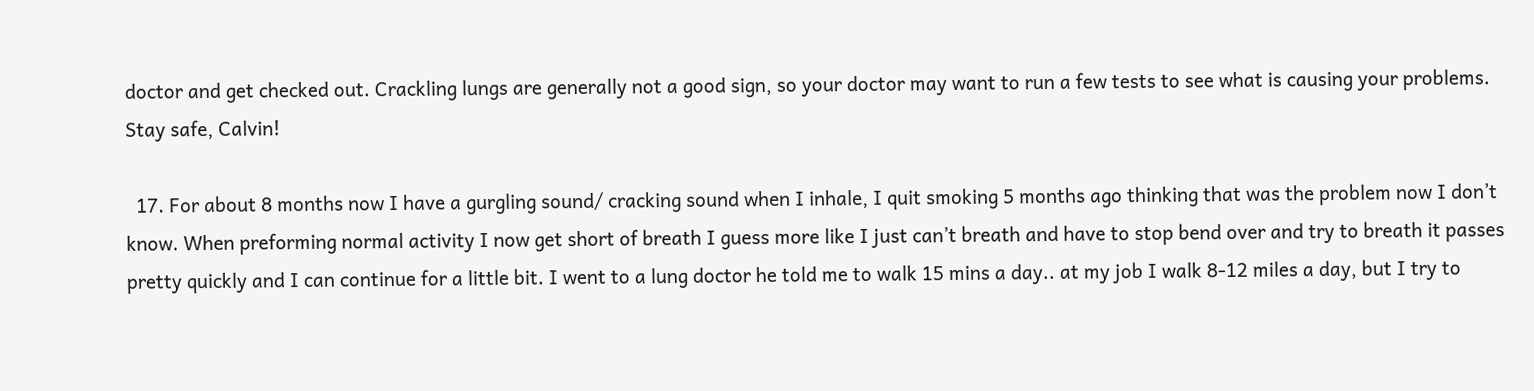doctor and get checked out. Crackling lungs are generally not a good sign, so your doctor may want to run a few tests to see what is causing your problems. Stay safe, Calvin!

  17. For about 8 months now I have a gurgling sound/ cracking sound when I inhale, I quit smoking 5 months ago thinking that was the problem now I don’t know. When preforming normal activity I now get short of breath I guess more like I just can’t breath and have to stop bend over and try to breath it passes pretty quickly and I can continue for a little bit. I went to a lung doctor he told me to walk 15 mins a day.. at my job I walk 8-12 miles a day, but I try to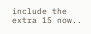include the extra 15 now..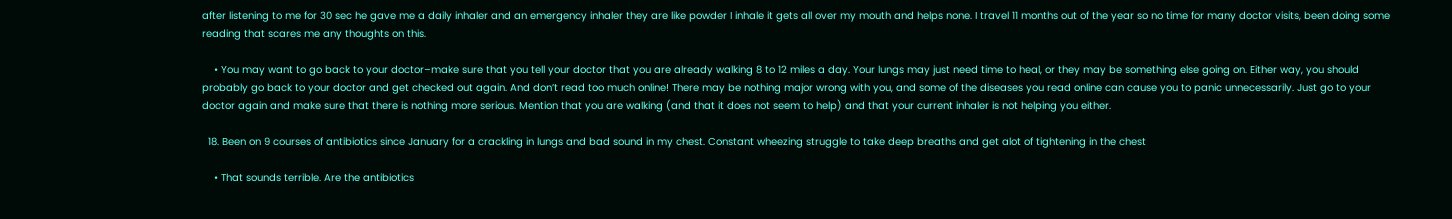after listening to me for 30 sec he gave me a daily inhaler and an emergency inhaler they are like powder I inhale it gets all over my mouth and helps none. I travel 11 months out of the year so no time for many doctor visits, been doing some reading that scares me any thoughts on this.

    • You may want to go back to your doctor–make sure that you tell your doctor that you are already walking 8 to 12 miles a day. Your lungs may just need time to heal, or they may be something else going on. Either way, you should probably go back to your doctor and get checked out again. And don’t read too much online! There may be nothing major wrong with you, and some of the diseases you read online can cause you to panic unnecessarily. Just go to your doctor again and make sure that there is nothing more serious. Mention that you are walking (and that it does not seem to help) and that your current inhaler is not helping you either.

  18. Been on 9 courses of antibiotics since January for a crackling in lungs and bad sound in my chest. Constant wheezing struggle to take deep breaths and get alot of tightening in the chest

    • That sounds terrible. Are the antibiotics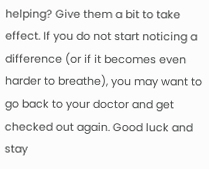helping? Give them a bit to take effect. If you do not start noticing a difference (or if it becomes even harder to breathe), you may want to go back to your doctor and get checked out again. Good luck and stay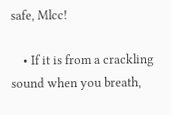safe, Mlcc!

    • If it is from a crackling sound when you breath,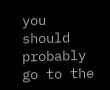you should probably go to the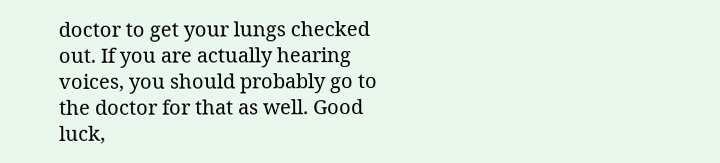doctor to get your lungs checked out. If you are actually hearing voices, you should probably go to the doctor for that as well. Good luck,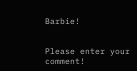Barbie!


Please enter your comment!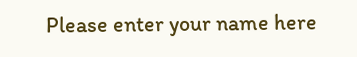Please enter your name here